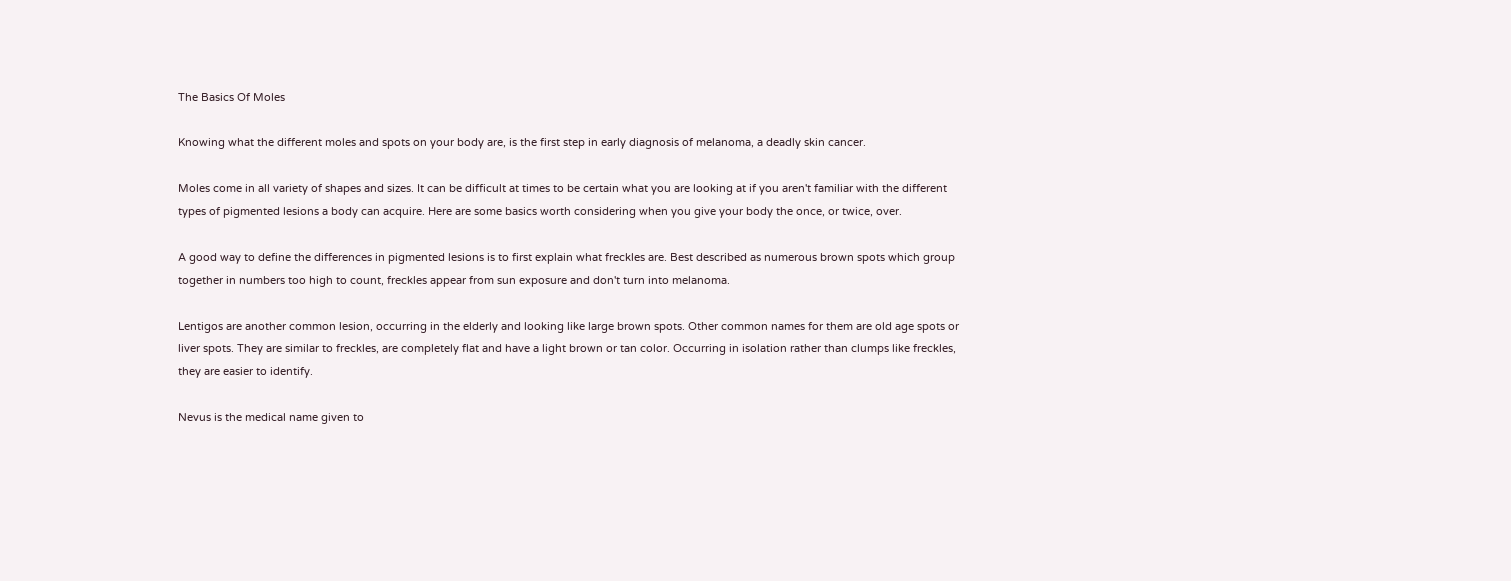The Basics Of Moles

Knowing what the different moles and spots on your body are, is the first step in early diagnosis of melanoma, a deadly skin cancer.

Moles come in all variety of shapes and sizes. It can be difficult at times to be certain what you are looking at if you aren't familiar with the different types of pigmented lesions a body can acquire. Here are some basics worth considering when you give your body the once, or twice, over.

A good way to define the differences in pigmented lesions is to first explain what freckles are. Best described as numerous brown spots which group together in numbers too high to count, freckles appear from sun exposure and don't turn into melanoma.

Lentigos are another common lesion, occurring in the elderly and looking like large brown spots. Other common names for them are old age spots or liver spots. They are similar to freckles, are completely flat and have a light brown or tan color. Occurring in isolation rather than clumps like freckles, they are easier to identify.

Nevus is the medical name given to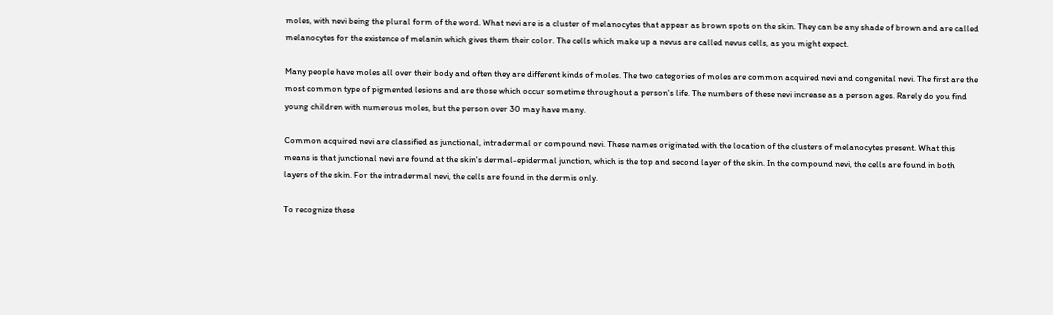moles, with nevi being the plural form of the word. What nevi are is a cluster of melanocytes that appear as brown spots on the skin. They can be any shade of brown and are called melanocytes for the existence of melanin which gives them their color. The cells which make up a nevus are called nevus cells, as you might expect.

Many people have moles all over their body and often they are different kinds of moles. The two categories of moles are common acquired nevi and congenital nevi. The first are the most common type of pigmented lesions and are those which occur sometime throughout a person's life. The numbers of these nevi increase as a person ages. Rarely do you find young children with numerous moles, but the person over 30 may have many.

Common acquired nevi are classified as junctional, intradermal or compound nevi. These names originated with the location of the clusters of melanocytes present. What this means is that junctional nevi are found at the skin's dermal-epidermal junction, which is the top and second layer of the skin. In the compound nevi, the cells are found in both layers of the skin. For the intradermal nevi, the cells are found in the dermis only.

To recognize these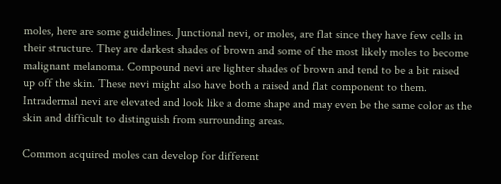moles, here are some guidelines. Junctional nevi, or moles, are flat since they have few cells in their structure. They are darkest shades of brown and some of the most likely moles to become malignant melanoma. Compound nevi are lighter shades of brown and tend to be a bit raised up off the skin. These nevi might also have both a raised and flat component to them. Intradermal nevi are elevated and look like a dome shape and may even be the same color as the skin and difficult to distinguish from surrounding areas.

Common acquired moles can develop for different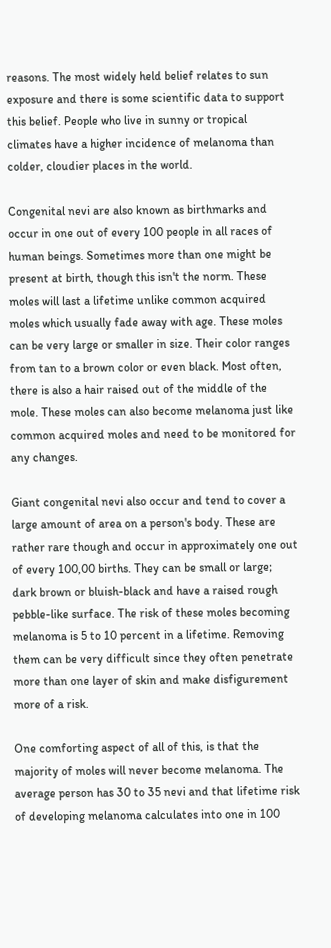reasons. The most widely held belief relates to sun exposure and there is some scientific data to support this belief. People who live in sunny or tropical climates have a higher incidence of melanoma than colder, cloudier places in the world.

Congenital nevi are also known as birthmarks and occur in one out of every 100 people in all races of human beings. Sometimes more than one might be present at birth, though this isn't the norm. These moles will last a lifetime unlike common acquired moles which usually fade away with age. These moles can be very large or smaller in size. Their color ranges from tan to a brown color or even black. Most often, there is also a hair raised out of the middle of the mole. These moles can also become melanoma just like common acquired moles and need to be monitored for any changes.

Giant congenital nevi also occur and tend to cover a large amount of area on a person's body. These are rather rare though and occur in approximately one out of every 100,00 births. They can be small or large; dark brown or bluish-black and have a raised rough pebble-like surface. The risk of these moles becoming melanoma is 5 to 10 percent in a lifetime. Removing them can be very difficult since they often penetrate more than one layer of skin and make disfigurement more of a risk.

One comforting aspect of all of this, is that the majority of moles will never become melanoma. The average person has 30 to 35 nevi and that lifetime risk of developing melanoma calculates into one in 100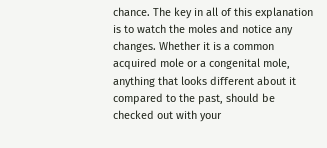chance. The key in all of this explanation is to watch the moles and notice any changes. Whether it is a common acquired mole or a congenital mole, anything that looks different about it compared to the past, should be checked out with your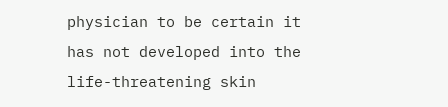physician to be certain it has not developed into the life-threatening skin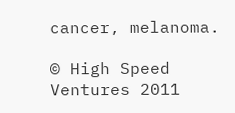cancer, melanoma.

© High Speed Ventures 2011